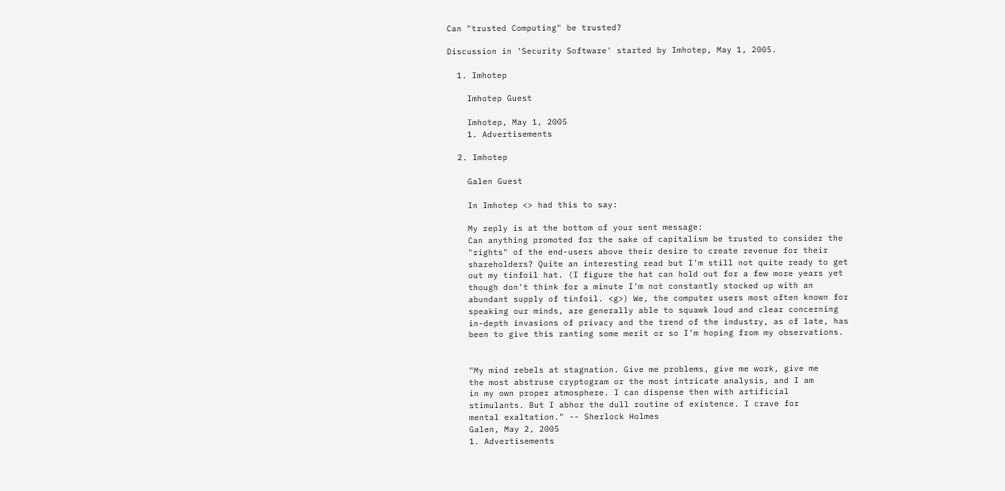Can "trusted Computing" be trusted?

Discussion in 'Security Software' started by Imhotep, May 1, 2005.

  1. Imhotep

    Imhotep Guest

    Imhotep, May 1, 2005
    1. Advertisements

  2. Imhotep

    Galen Guest

    In Imhotep <> had this to say:

    My reply is at the bottom of your sent message:
    Can anything promoted for the sake of capitalism be trusted to consider the
    "rights" of the end-users above their desire to create revenue for their
    shareholders? Quite an interesting read but I'm still not quite ready to get
    out my tinfoil hat. (I figure the hat can hold out for a few more years yet
    though don't think for a minute I'm not constantly stocked up with an
    abundant supply of tinfoil. <g>) We, the computer users most often known for
    speaking our minds, are generally able to squawk loud and clear concerning
    in-depth invasions of privacy and the trend of the industry, as of late, has
    been to give this ranting some merit or so I'm hoping from my observations.


    "My mind rebels at stagnation. Give me problems, give me work, give me
    the most abstruse cryptogram or the most intricate analysis, and I am
    in my own proper atmosphere. I can dispense then with artificial
    stimulants. But I abhor the dull routine of existence. I crave for
    mental exaltation." -- Sherlock Holmes
    Galen, May 2, 2005
    1. Advertisements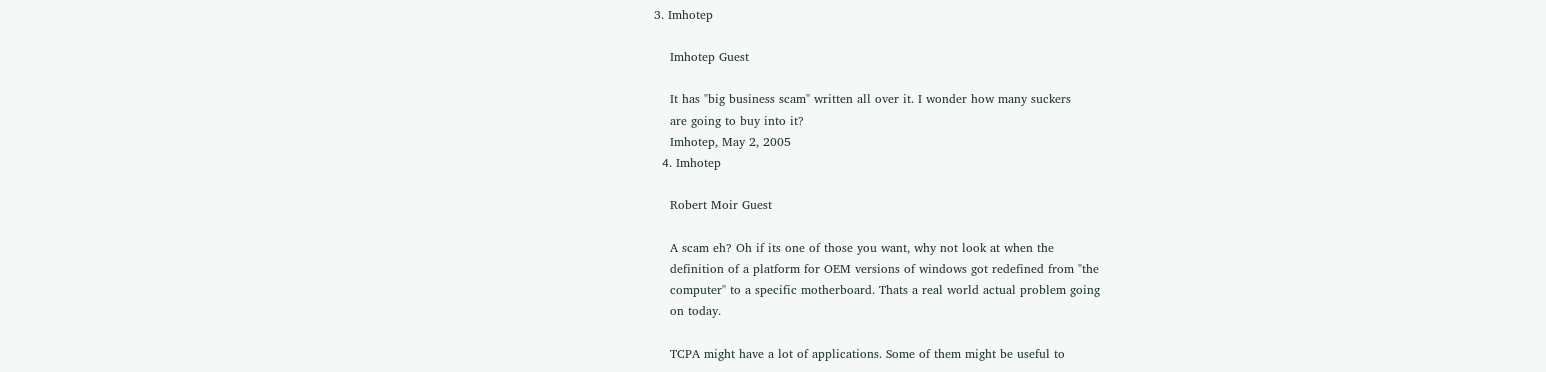3. Imhotep

    Imhotep Guest

    It has "big business scam" written all over it. I wonder how many suckers
    are going to buy into it?
    Imhotep, May 2, 2005
  4. Imhotep

    Robert Moir Guest

    A scam eh? Oh if its one of those you want, why not look at when the
    definition of a platform for OEM versions of windows got redefined from "the
    computer" to a specific motherboard. Thats a real world actual problem going
    on today.

    TCPA might have a lot of applications. Some of them might be useful to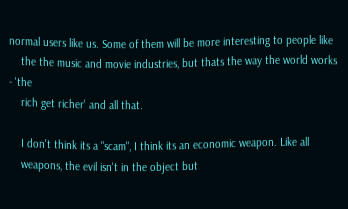normal users like us. Some of them will be more interesting to people like
    the the music and movie industries, but thats the way the world works - 'the
    rich get richer' and all that.

    I don't think its a "scam", I think its an economic weapon. Like all
    weapons, the evil isn't in the object but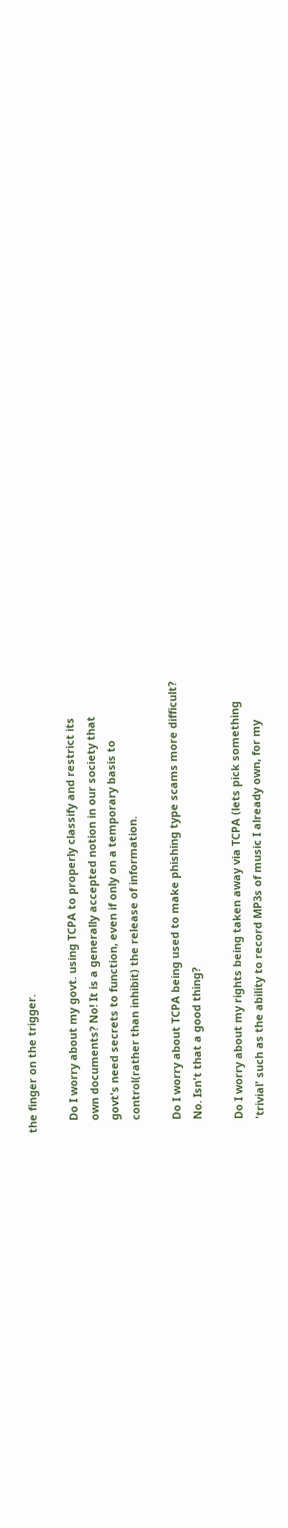the finger on the trigger.

    Do I worry about my govt. using TCPA to properly classify and restrict its
    own documents? No! It is a generally accepted notion in our society that
    govt's need secrets to function, even if only on a temporary basis to
    control(rather than inhibit) the release of information.

    Do I worry about TCPA being used to make phishing type scams more difficult?
    No. Isn't that a good thing?

    Do I worry about my rights being taken away via TCPA (lets pick something
    'trivial' such as the ability to record MP3s of music I already own, for my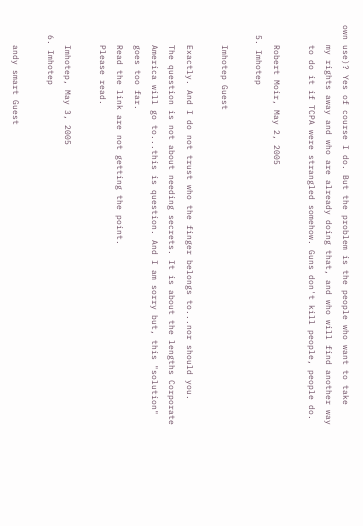own use)? Yes of course I do. But the problem is the people who want to take
    my rights away and who are already doing that, and who will find another way
    to do it if TCPA were strangled somehow. Guns don't kill people, people do.

    Robert Moir, May 2, 2005
  5. Imhotep

    Imhotep Guest

    Exactly. And I do not trust who the finger belongs to...nor should you.
    The question is not about needing secrets. It is about the lengths Corporate
    America will go to...this is question. And I am sorry but, this "solution"
    goes too far.
    Read the link are not getting the point.
    Please read.

    Imhotep, May 3, 2005
  6. Imhotep

    andy smart Guest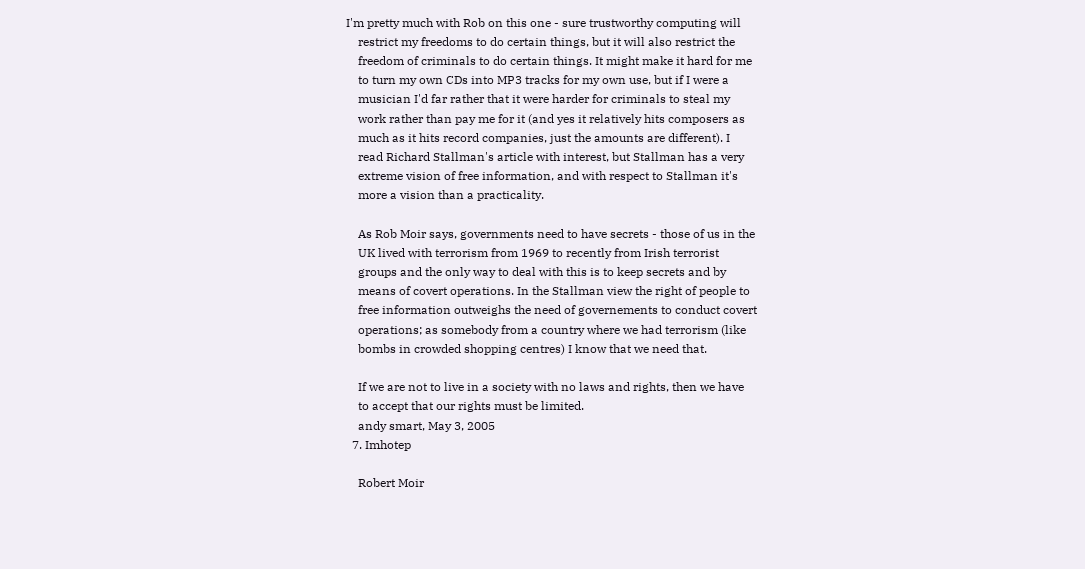I'm pretty much with Rob on this one - sure trustworthy computing will
    restrict my freedoms to do certain things, but it will also restrict the
    freedom of criminals to do certain things. It might make it hard for me
    to turn my own CDs into MP3 tracks for my own use, but if I were a
    musician I'd far rather that it were harder for criminals to steal my
    work rather than pay me for it (and yes it relatively hits composers as
    much as it hits record companies, just the amounts are different). I
    read Richard Stallman's article with interest, but Stallman has a very
    extreme vision of free information, and with respect to Stallman it's
    more a vision than a practicality.

    As Rob Moir says, governments need to have secrets - those of us in the
    UK lived with terrorism from 1969 to recently from Irish terrorist
    groups and the only way to deal with this is to keep secrets and by
    means of covert operations. In the Stallman view the right of people to
    free information outweighs the need of governements to conduct covert
    operations; as somebody from a country where we had terrorism (like
    bombs in crowded shopping centres) I know that we need that.

    If we are not to live in a society with no laws and rights, then we have
    to accept that our rights must be limited.
    andy smart, May 3, 2005
  7. Imhotep

    Robert Moir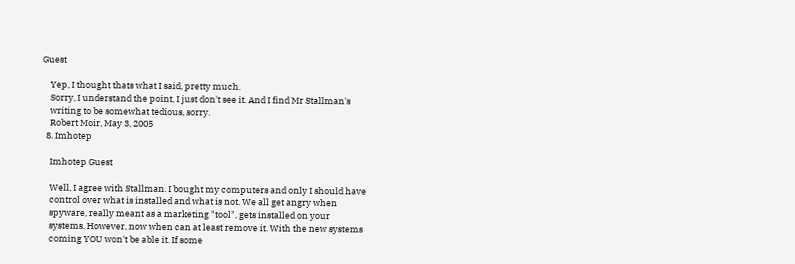Guest

    Yep, I thought thats what I said, pretty much.
    Sorry, I understand the point, I just don't see it. And I find Mr Stallman's
    writing to be somewhat tedious, sorry.
    Robert Moir, May 3, 2005
  8. Imhotep

    Imhotep Guest

    Well, I agree with Stallman. I bought my computers and only I should have
    control over what is installed and what is not. We all get angry when
    spyware, really meant as a marketing "tool", gets installed on your
    systems. However, now when can at least remove it. With the new systems
    coming YOU won't be able it. If some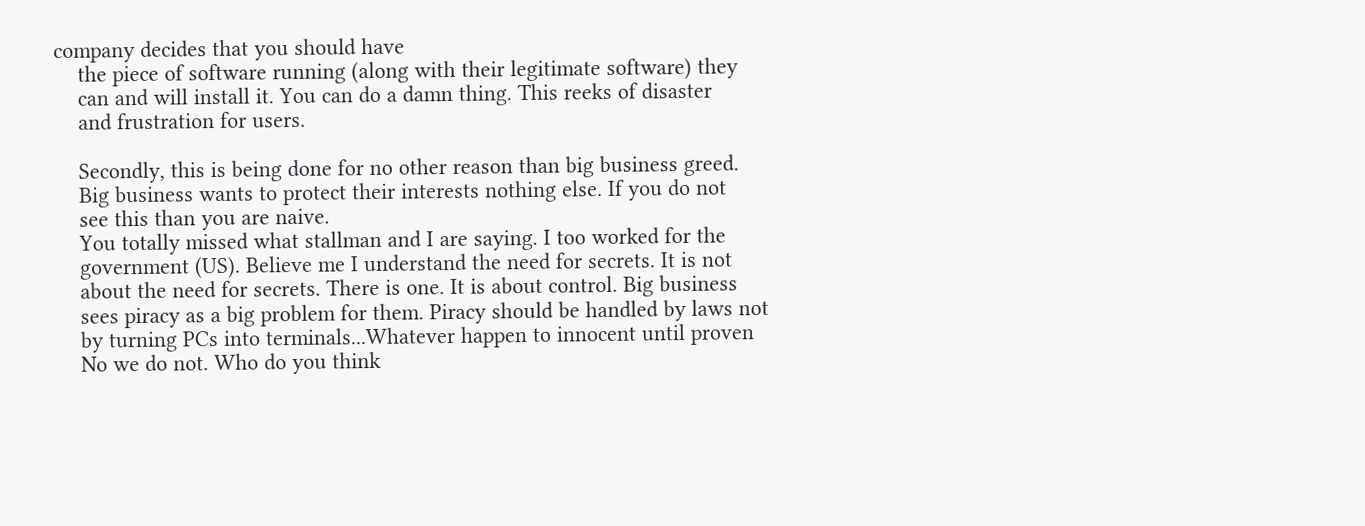company decides that you should have
    the piece of software running (along with their legitimate software) they
    can and will install it. You can do a damn thing. This reeks of disaster
    and frustration for users.

    Secondly, this is being done for no other reason than big business greed.
    Big business wants to protect their interests nothing else. If you do not
    see this than you are naive.
    You totally missed what stallman and I are saying. I too worked for the
    government (US). Believe me I understand the need for secrets. It is not
    about the need for secrets. There is one. It is about control. Big business
    sees piracy as a big problem for them. Piracy should be handled by laws not
    by turning PCs into terminals...Whatever happen to innocent until proven
    No we do not. Who do you think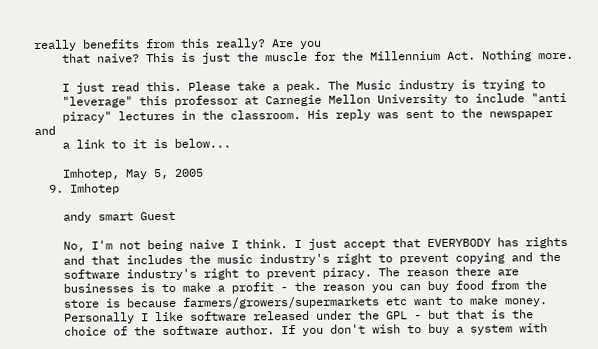really benefits from this really? Are you
    that naive? This is just the muscle for the Millennium Act. Nothing more.

    I just read this. Please take a peak. The Music industry is trying to
    "leverage" this professor at Carnegie Mellon University to include "anti
    piracy" lectures in the classroom. His reply was sent to the newspaper and
    a link to it is below...

    Imhotep, May 5, 2005
  9. Imhotep

    andy smart Guest

    No, I'm not being naive I think. I just accept that EVERYBODY has rights
    and that includes the music industry's right to prevent copying and the
    software industry's right to prevent piracy. The reason there are
    businesses is to make a profit - the reason you can buy food from the
    store is because farmers/growers/supermarkets etc want to make money.
    Personally I like software released under the GPL - but that is the
    choice of the software author. If you don't wish to buy a system with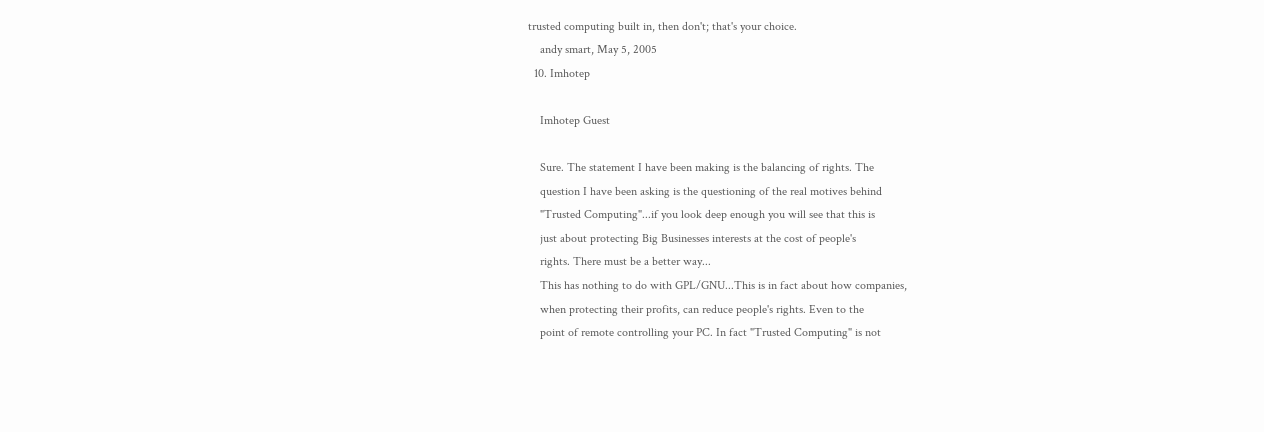trusted computing built in, then don't; that's your choice.
    andy smart, May 5, 2005
  10. Imhotep

    Imhotep Guest

    Sure. The statement I have been making is the balancing of rights. The
    question I have been asking is the questioning of the real motives behind
    "Trusted Computing"...if you look deep enough you will see that this is
    just about protecting Big Businesses interests at the cost of people's
    rights. There must be a better way...
    This has nothing to do with GPL/GNU...This is in fact about how companies,
    when protecting their profits, can reduce people's rights. Even to the
    point of remote controlling your PC. In fact "Trusted Computing" is not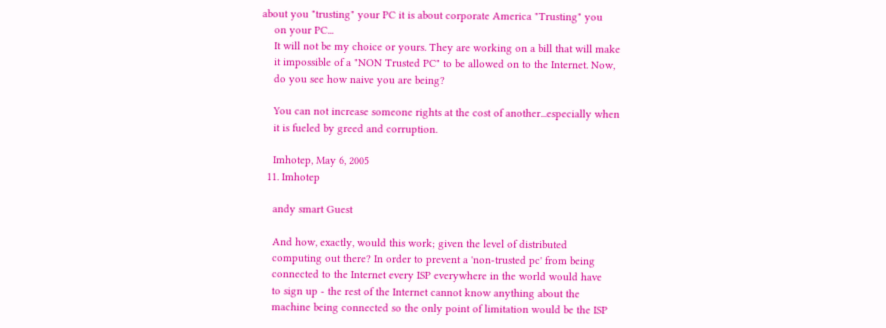about you "trusting" your PC it is about corporate America "Trusting" you
    on your PC...
    It will not be my choice or yours. They are working on a bill that will make
    it impossible of a "NON Trusted PC" to be allowed on to the Internet. Now,
    do you see how naive you are being?

    You can not increase someone rights at the cost of another...especially when
    it is fueled by greed and corruption.

    Imhotep, May 6, 2005
  11. Imhotep

    andy smart Guest

    And how, exactly, would this work; given the level of distributed
    computing out there? In order to prevent a 'non-trusted pc' from being
    connected to the Internet every ISP everywhere in the world would have
    to sign up - the rest of the Internet cannot know anything about the
    machine being connected so the only point of limitation would be the ISP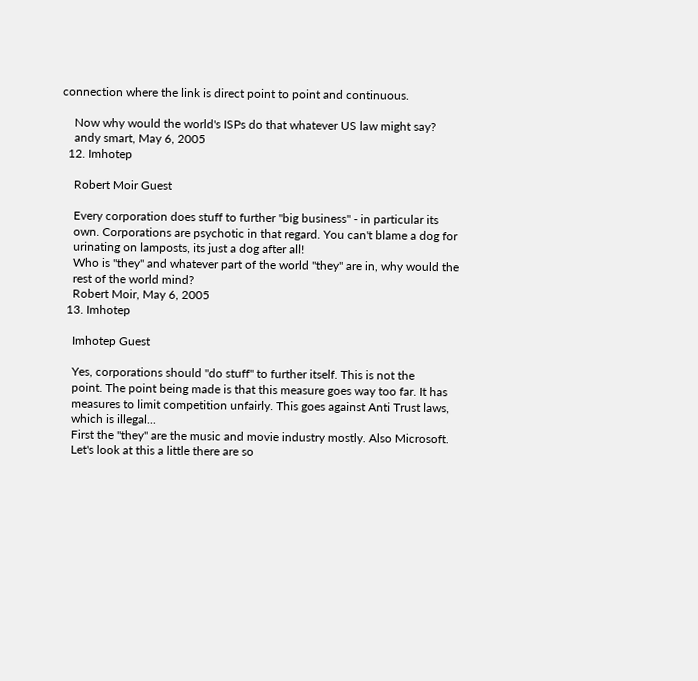connection where the link is direct point to point and continuous.

    Now why would the world's ISPs do that whatever US law might say?
    andy smart, May 6, 2005
  12. Imhotep

    Robert Moir Guest

    Every corporation does stuff to further "big business" - in particular its
    own. Corporations are psychotic in that regard. You can't blame a dog for
    urinating on lamposts, its just a dog after all!
    Who is "they" and whatever part of the world "they" are in, why would the
    rest of the world mind?
    Robert Moir, May 6, 2005
  13. Imhotep

    Imhotep Guest

    Yes, corporations should "do stuff" to further itself. This is not the
    point. The point being made is that this measure goes way too far. It has
    measures to limit competition unfairly. This goes against Anti Trust laws,
    which is illegal...
    First the "they" are the music and movie industry mostly. Also Microsoft.
    Let's look at this a little there are so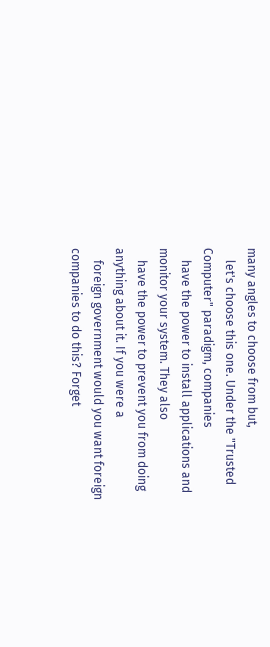many angles to choose from but,
    let's choose this one. Under the "Trusted Computer" paradigm, companies
    have the power to install applications and monitor your system. They also
    have the power to prevent you from doing anything about it. If you were a
    foreign government would you want foreign companies to do this? Forget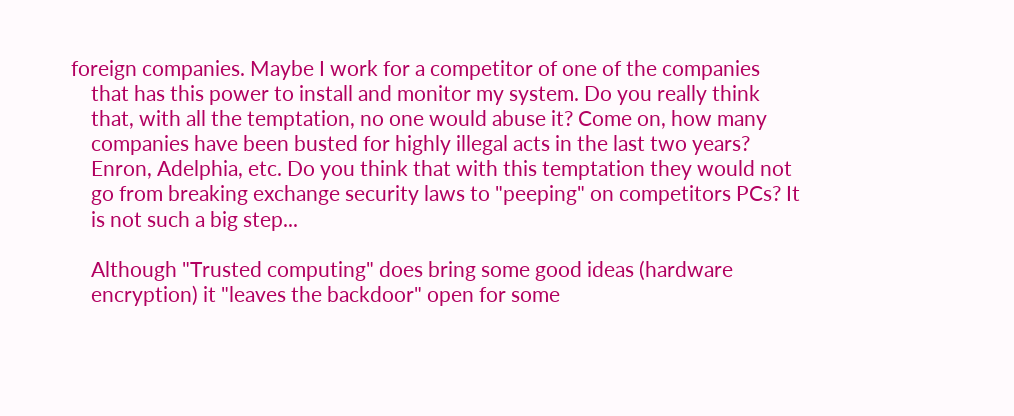foreign companies. Maybe I work for a competitor of one of the companies
    that has this power to install and monitor my system. Do you really think
    that, with all the temptation, no one would abuse it? Come on, how many
    companies have been busted for highly illegal acts in the last two years?
    Enron, Adelphia, etc. Do you think that with this temptation they would not
    go from breaking exchange security laws to "peeping" on competitors PCs? It
    is not such a big step...

    Although "Trusted computing" does bring some good ideas (hardware
    encryption) it "leaves the backdoor" open for some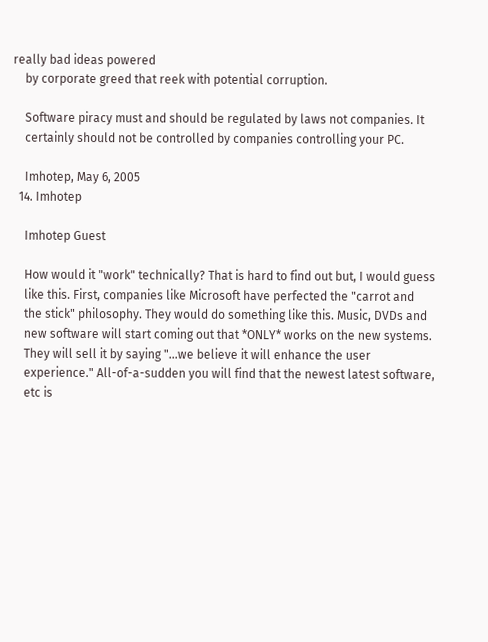really bad ideas powered
    by corporate greed that reek with potential corruption.

    Software piracy must and should be regulated by laws not companies. It
    certainly should not be controlled by companies controlling your PC.

    Imhotep, May 6, 2005
  14. Imhotep

    Imhotep Guest

    How would it "work" technically? That is hard to find out but, I would guess
    like this. First, companies like Microsoft have perfected the "carrot and
    the stick" philosophy. They would do something like this. Music, DVDs and
    new software will start coming out that *ONLY* works on the new systems.
    They will sell it by saying "...we believe it will enhance the user
    experience." All-of-a-sudden you will find that the newest latest software,
    etc is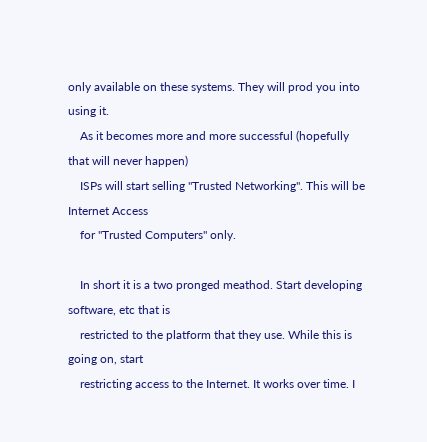only available on these systems. They will prod you into using it.
    As it becomes more and more successful (hopefully that will never happen)
    ISPs will start selling "Trusted Networking". This will be Internet Access
    for "Trusted Computers" only.

    In short it is a two pronged meathod. Start developing software, etc that is
    restricted to the platform that they use. While this is going on, start
    restricting access to the Internet. It works over time. I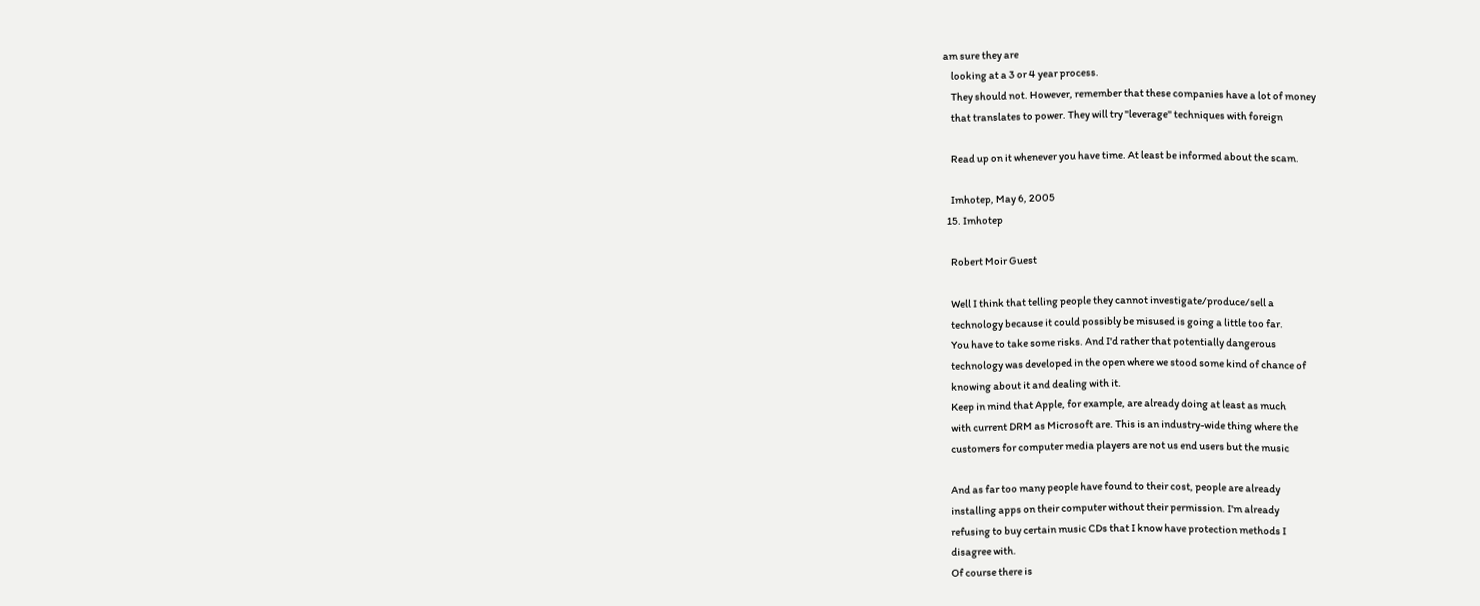am sure they are
    looking at a 3 or 4 year process.
    They should not. However, remember that these companies have a lot of money
    that translates to power. They will try "leverage" techniques with foreign

    Read up on it whenever you have time. At least be informed about the scam.

    Imhotep, May 6, 2005
  15. Imhotep

    Robert Moir Guest

    Well I think that telling people they cannot investigate/produce/sell a
    technology because it could possibly be misused is going a little too far.
    You have to take some risks. And I'd rather that potentially dangerous
    technology was developed in the open where we stood some kind of chance of
    knowing about it and dealing with it.
    Keep in mind that Apple, for example, are already doing at least as much
    with current DRM as Microsoft are. This is an industry-wide thing where the
    customers for computer media players are not us end users but the music

    And as far too many people have found to their cost, people are already
    installing apps on their computer without their permission. I'm already
    refusing to buy certain music CDs that I know have protection methods I
    disagree with.
    Of course there is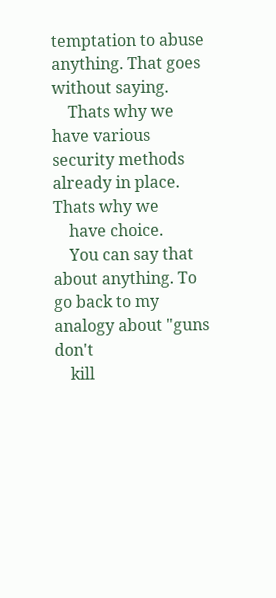temptation to abuse anything. That goes without saying.
    Thats why we have various security methods already in place. Thats why we
    have choice.
    You can say that about anything. To go back to my analogy about "guns don't
    kill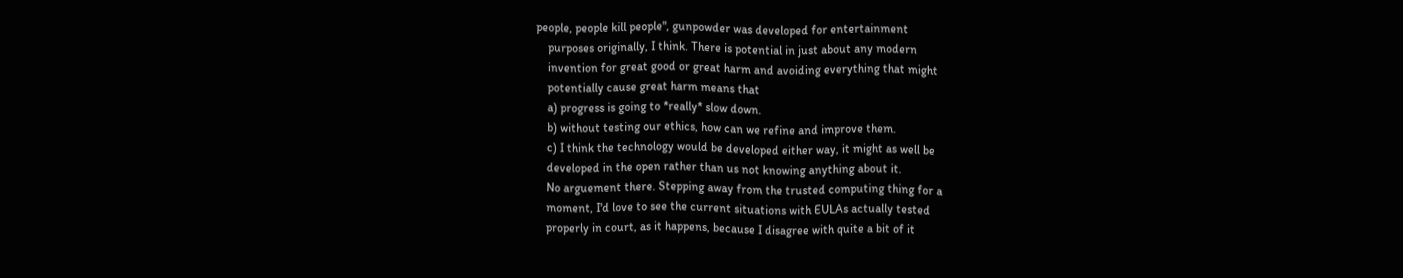people, people kill people", gunpowder was developed for entertainment
    purposes originally, I think. There is potential in just about any modern
    invention for great good or great harm and avoiding everything that might
    potentially cause great harm means that
    a) progress is going to *really* slow down.
    b) without testing our ethics, how can we refine and improve them.
    c) I think the technology would be developed either way, it might as well be
    developed in the open rather than us not knowing anything about it.
    No arguement there. Stepping away from the trusted computing thing for a
    moment, I'd love to see the current situations with EULAs actually tested
    properly in court, as it happens, because I disagree with quite a bit of it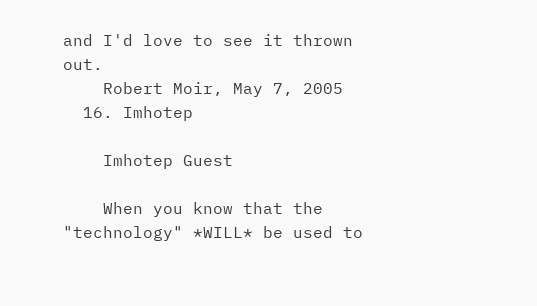and I'd love to see it thrown out.
    Robert Moir, May 7, 2005
  16. Imhotep

    Imhotep Guest

    When you know that the "technology" *WILL* be used to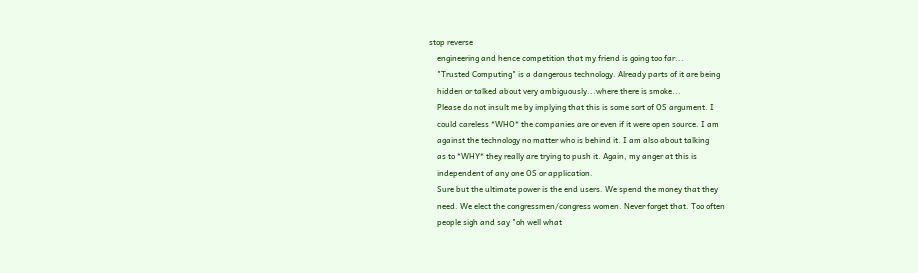stop reverse
    engineering and hence competition that my friend is going too far...
    "Trusted Computing" is a dangerous technology. Already parts of it are being
    hidden or talked about very ambiguously...where there is smoke...
    Please do not insult me by implying that this is some sort of OS argument. I
    could careless *WHO* the companies are or even if it were open source. I am
    against the technology no matter who is behind it. I am also about talking
    as to *WHY* they really are trying to push it. Again, my anger at this is
    independent of any one OS or application.
    Sure but the ultimate power is the end users. We spend the money that they
    need. We elect the congressmen/congress women. Never forget that. Too often
    people sigh and say "oh well what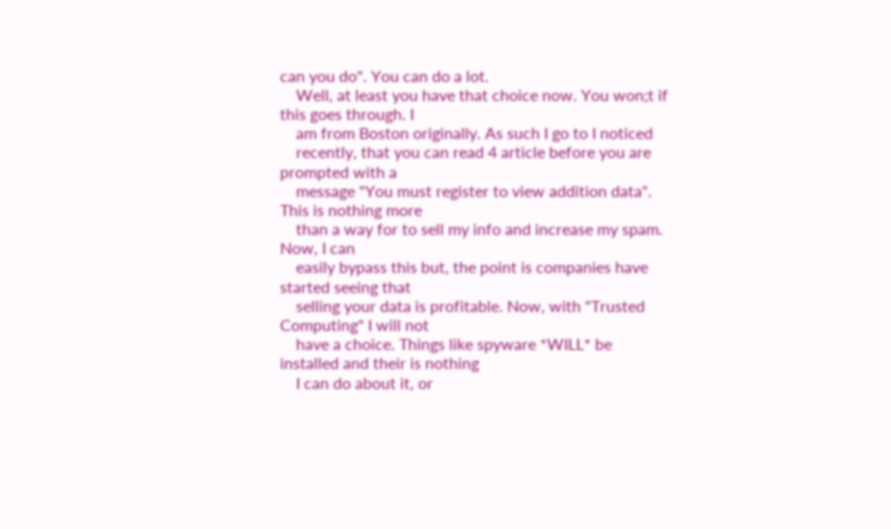can you do". You can do a lot.
    Well, at least you have that choice now. You won;t if this goes through. I
    am from Boston originally. As such I go to I noticed
    recently, that you can read 4 article before you are prompted with a
    message "You must register to view addition data". This is nothing more
    than a way for to sell my info and increase my spam. Now, I can
    easily bypass this but, the point is companies have started seeing that
    selling your data is profitable. Now, with "Trusted Computing" I will not
    have a choice. Things like spyware *WILL* be installed and their is nothing
    I can do about it, or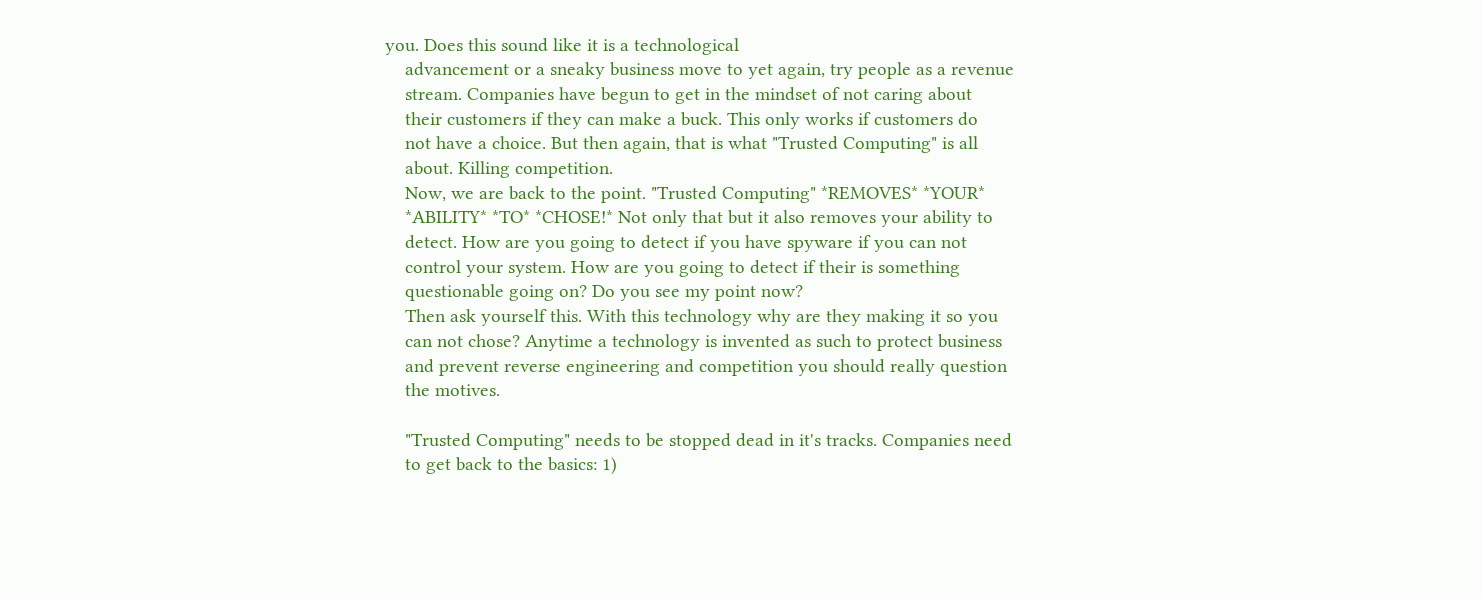you. Does this sound like it is a technological
    advancement or a sneaky business move to yet again, try people as a revenue
    stream. Companies have begun to get in the mindset of not caring about
    their customers if they can make a buck. This only works if customers do
    not have a choice. But then again, that is what "Trusted Computing" is all
    about. Killing competition.
    Now, we are back to the point. "Trusted Computing" *REMOVES* *YOUR*
    *ABILITY* *TO* *CHOSE!* Not only that but it also removes your ability to
    detect. How are you going to detect if you have spyware if you can not
    control your system. How are you going to detect if their is something
    questionable going on? Do you see my point now?
    Then ask yourself this. With this technology why are they making it so you
    can not chose? Anytime a technology is invented as such to protect business
    and prevent reverse engineering and competition you should really question
    the motives.

    "Trusted Computing" needs to be stopped dead in it's tracks. Companies need
    to get back to the basics: 1)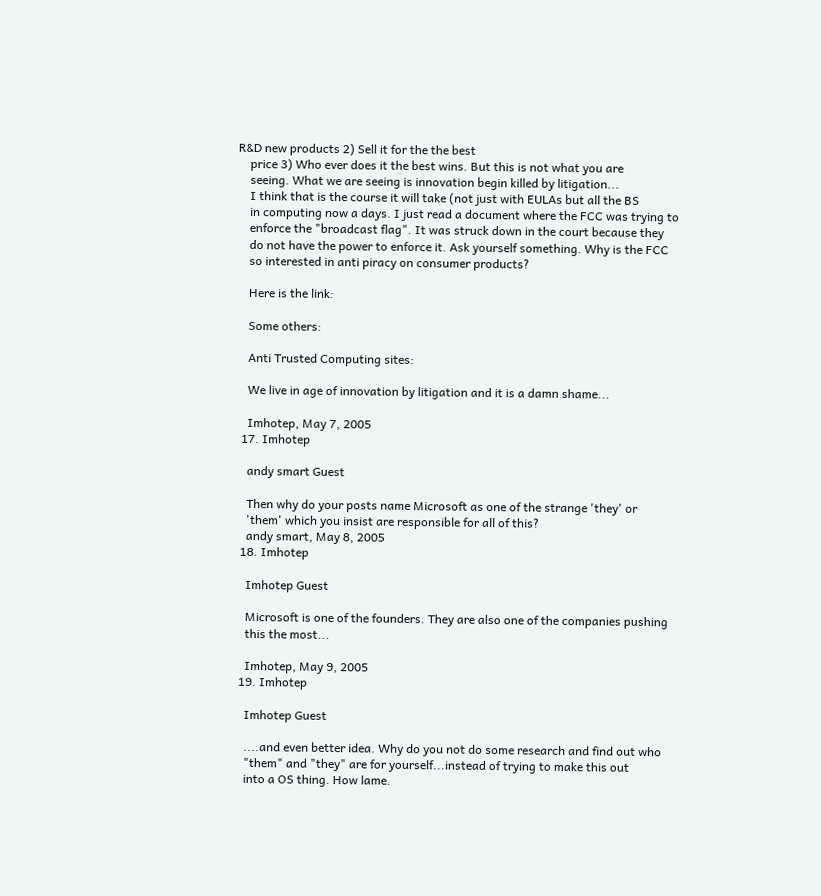R&D new products 2) Sell it for the the best
    price 3) Who ever does it the best wins. But this is not what you are
    seeing. What we are seeing is innovation begin killed by litigation...
    I think that is the course it will take (not just with EULAs but all the BS
    in computing now a days. I just read a document where the FCC was trying to
    enforce the "broadcast flag". It was struck down in the court because they
    do not have the power to enforce it. Ask yourself something. Why is the FCC
    so interested in anti piracy on consumer products?

    Here is the link:

    Some others:

    Anti Trusted Computing sites:

    We live in age of innovation by litigation and it is a damn shame...

    Imhotep, May 7, 2005
  17. Imhotep

    andy smart Guest

    Then why do your posts name Microsoft as one of the strange 'they' or
    'them' which you insist are responsible for all of this?
    andy smart, May 8, 2005
  18. Imhotep

    Imhotep Guest

    Microsoft is one of the founders. They are also one of the companies pushing
    this the most...

    Imhotep, May 9, 2005
  19. Imhotep

    Imhotep Guest

    ....and even better idea. Why do you not do some research and find out who
    "them" and "they" are for yourself...instead of trying to make this out
    into a OS thing. How lame.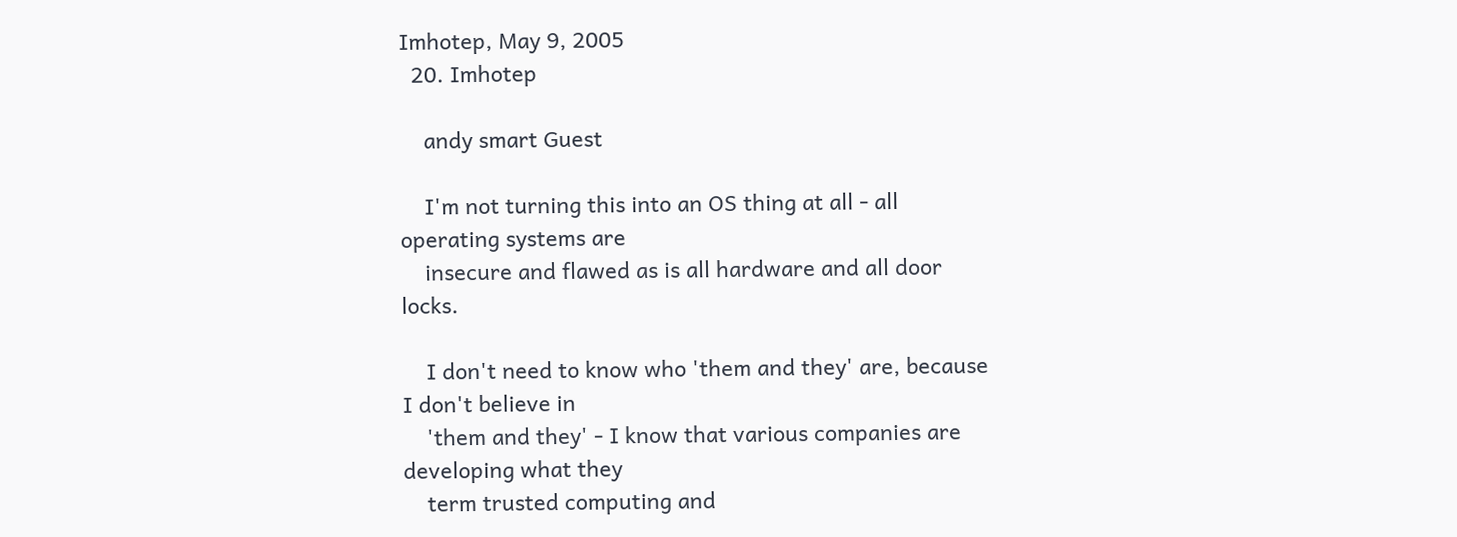Imhotep, May 9, 2005
  20. Imhotep

    andy smart Guest

    I'm not turning this into an OS thing at all - all operating systems are
    insecure and flawed as is all hardware and all door locks.

    I don't need to know who 'them and they' are, because I don't believe in
    'them and they' - I know that various companies are developing what they
    term trusted computing and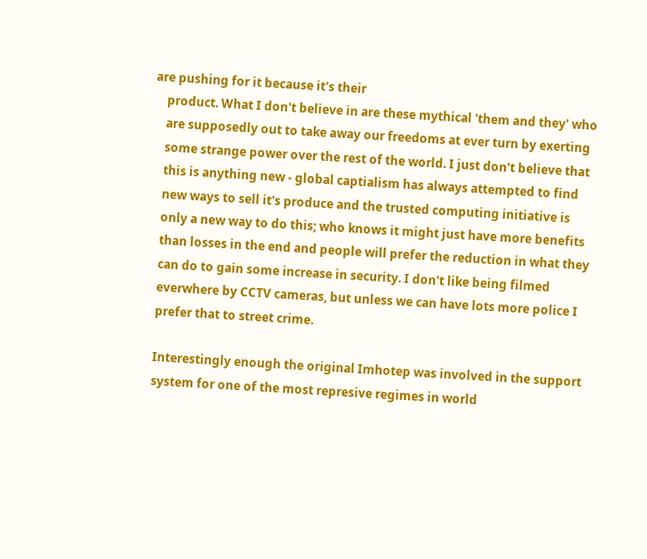are pushing for it because it's their
    product. What I don't believe in are these mythical 'them and they' who
    are supposedly out to take away our freedoms at ever turn by exerting
    some strange power over the rest of the world. I just don't believe that
    this is anything new - global captialism has always attempted to find
    new ways to sell it's produce and the trusted computing initiative is
    only a new way to do this; who knows it might just have more benefits
    than losses in the end and people will prefer the reduction in what they
    can do to gain some increase in security. I don't like being filmed
    everwhere by CCTV cameras, but unless we can have lots more police I
    prefer that to street crime.

    Interestingly enough the original Imhotep was involved in the support
    system for one of the most represive regimes in world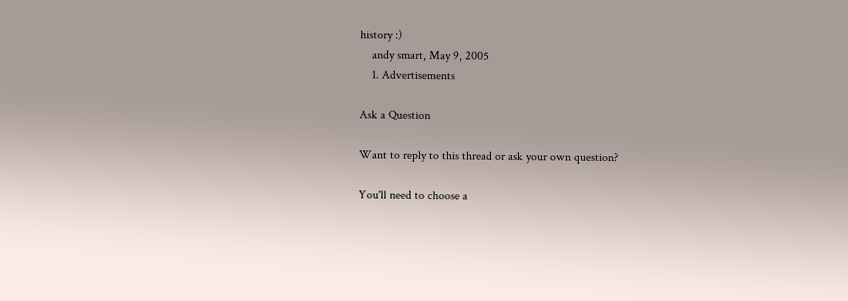history :)
    andy smart, May 9, 2005
    1. Advertisements

Ask a Question

Want to reply to this thread or ask your own question?

You'll need to choose a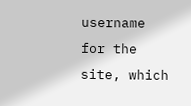username for the site, which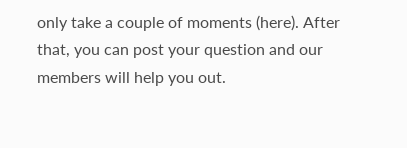only take a couple of moments (here). After that, you can post your question and our members will help you out.